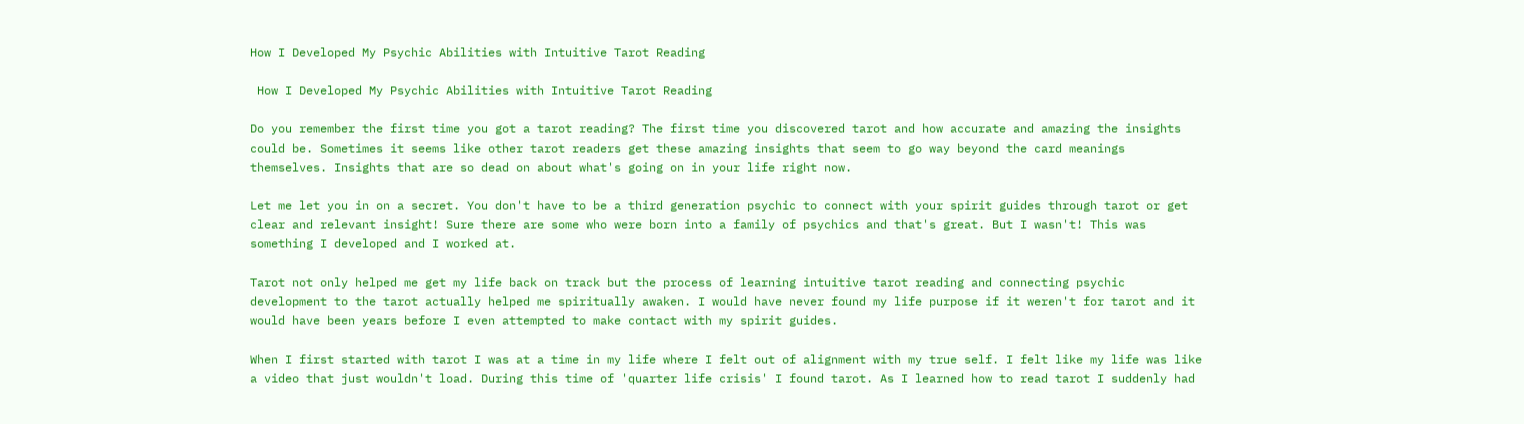How I Developed My Psychic Abilities with Intuitive Tarot Reading

 How I Developed My Psychic Abilities with Intuitive Tarot Reading

Do you remember the first time you got a tarot reading? The first time you discovered tarot and how accurate and amazing the insights could be. Sometimes it seems like other tarot readers get these amazing insights that seem to go way beyond the card meanings themselves. Insights that are so dead on about what's going on in your life right now.

Let me let you in on a secret. You don't have to be a third generation psychic to connect with your spirit guides through tarot or get clear and relevant insight! Sure there are some who were born into a family of psychics and that's great. But I wasn't! This was something I developed and I worked at.

Tarot not only helped me get my life back on track but the process of learning intuitive tarot reading and connecting psychic development to the tarot actually helped me spiritually awaken. I would have never found my life purpose if it weren't for tarot and it would have been years before I even attempted to make contact with my spirit guides.

When I first started with tarot I was at a time in my life where I felt out of alignment with my true self. I felt like my life was like a video that just wouldn't load. During this time of 'quarter life crisis' I found tarot. As I learned how to read tarot I suddenly had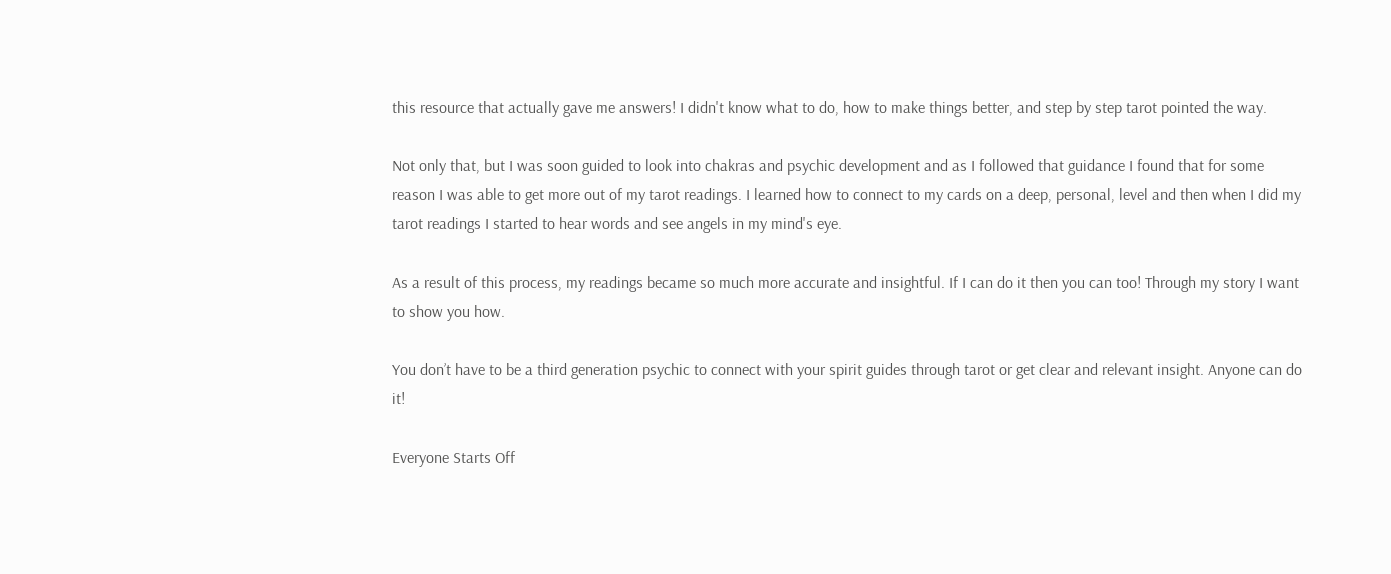this resource that actually gave me answers! I didn't know what to do, how to make things better, and step by step tarot pointed the way.

Not only that, but I was soon guided to look into chakras and psychic development and as I followed that guidance I found that for some reason I was able to get more out of my tarot readings. I learned how to connect to my cards on a deep, personal, level and then when I did my tarot readings I started to hear words and see angels in my mind's eye.

As a result of this process, my readings became so much more accurate and insightful. If I can do it then you can too! Through my story I want to show you how.

You don’t have to be a third generation psychic to connect with your spirit guides through tarot or get clear and relevant insight. Anyone can do it!

Everyone Starts Off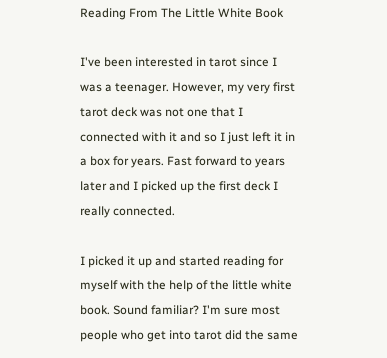Reading From The Little White Book

I've been interested in tarot since I was a teenager. However, my very first tarot deck was not one that I connected with it and so I just left it in a box for years. Fast forward to years later and I picked up the first deck I really connected.

I picked it up and started reading for myself with the help of the little white book. Sound familiar? I'm sure most people who get into tarot did the same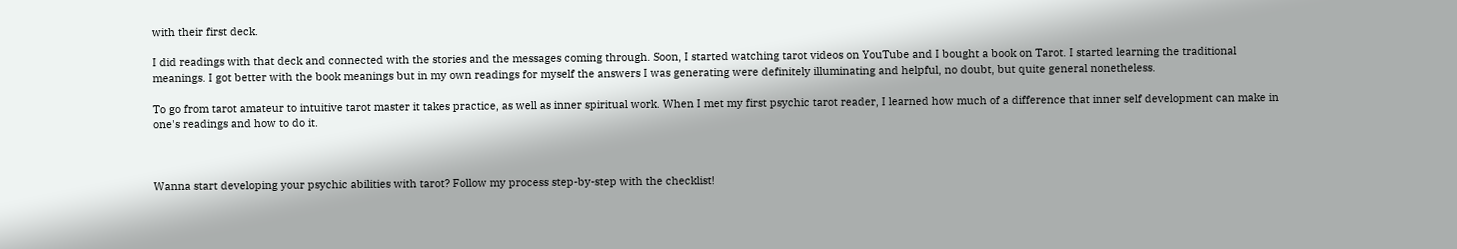with their first deck.

I did readings with that deck and connected with the stories and the messages coming through. Soon, I started watching tarot videos on YouTube and I bought a book on Tarot. I started learning the traditional meanings. I got better with the book meanings but in my own readings for myself the answers I was generating were definitely illuminating and helpful, no doubt, but quite general nonetheless.

To go from tarot amateur to intuitive tarot master it takes practice, as well as inner spiritual work. When I met my first psychic tarot reader, I learned how much of a difference that inner self development can make in one's readings and how to do it.



Wanna start developing your psychic abilities with tarot? Follow my process step-by-step with the checklist!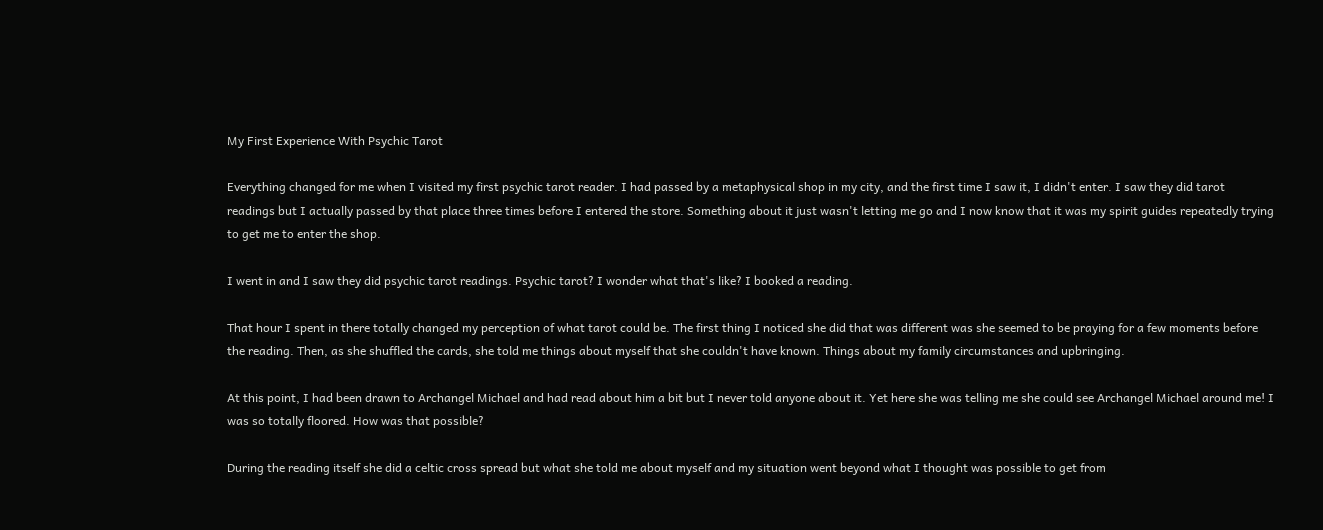My First Experience With Psychic Tarot

Everything changed for me when I visited my first psychic tarot reader. I had passed by a metaphysical shop in my city, and the first time I saw it, I didn't enter. I saw they did tarot readings but I actually passed by that place three times before I entered the store. Something about it just wasn't letting me go and I now know that it was my spirit guides repeatedly trying to get me to enter the shop.

I went in and I saw they did psychic tarot readings. Psychic tarot? I wonder what that's like? I booked a reading.

That hour I spent in there totally changed my perception of what tarot could be. The first thing I noticed she did that was different was she seemed to be praying for a few moments before the reading. Then, as she shuffled the cards, she told me things about myself that she couldn't have known. Things about my family circumstances and upbringing.

At this point, I had been drawn to Archangel Michael and had read about him a bit but I never told anyone about it. Yet here she was telling me she could see Archangel Michael around me! I was so totally floored. How was that possible?

During the reading itself she did a celtic cross spread but what she told me about myself and my situation went beyond what I thought was possible to get from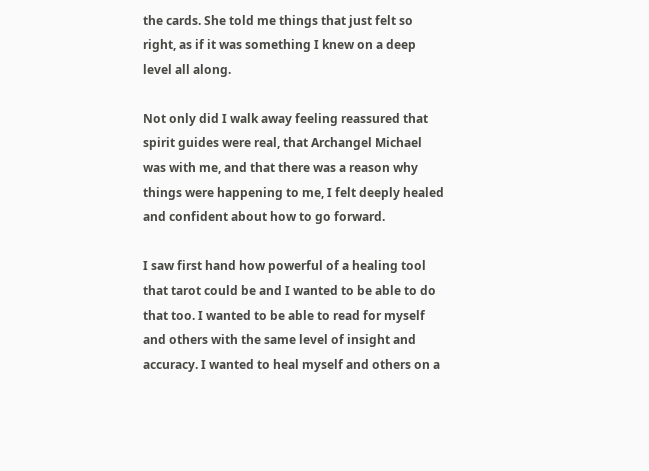the cards. She told me things that just felt so right, as if it was something I knew on a deep level all along.

Not only did I walk away feeling reassured that spirit guides were real, that Archangel Michael was with me, and that there was a reason why things were happening to me, I felt deeply healed and confident about how to go forward.

I saw first hand how powerful of a healing tool that tarot could be and I wanted to be able to do that too. I wanted to be able to read for myself and others with the same level of insight and accuracy. I wanted to heal myself and others on a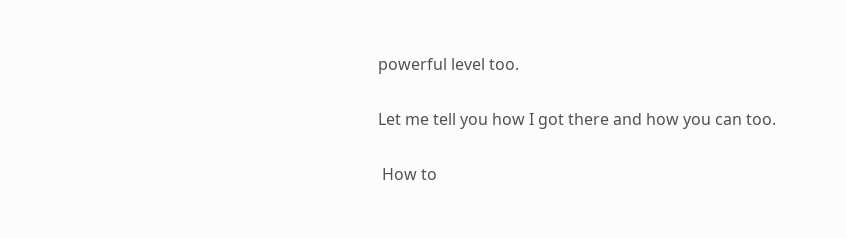powerful level too.

Let me tell you how I got there and how you can too.

 How to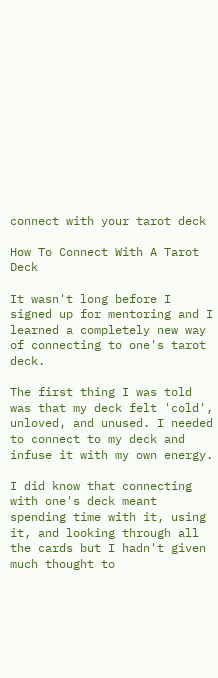connect with your tarot deck

How To Connect With A Tarot Deck

It wasn't long before I signed up for mentoring and I learned a completely new way of connecting to one's tarot deck.

The first thing I was told was that my deck felt 'cold', unloved, and unused. I needed to connect to my deck and infuse it with my own energy.

I did know that connecting with one's deck meant spending time with it, using it, and looking through all the cards but I hadn't given much thought to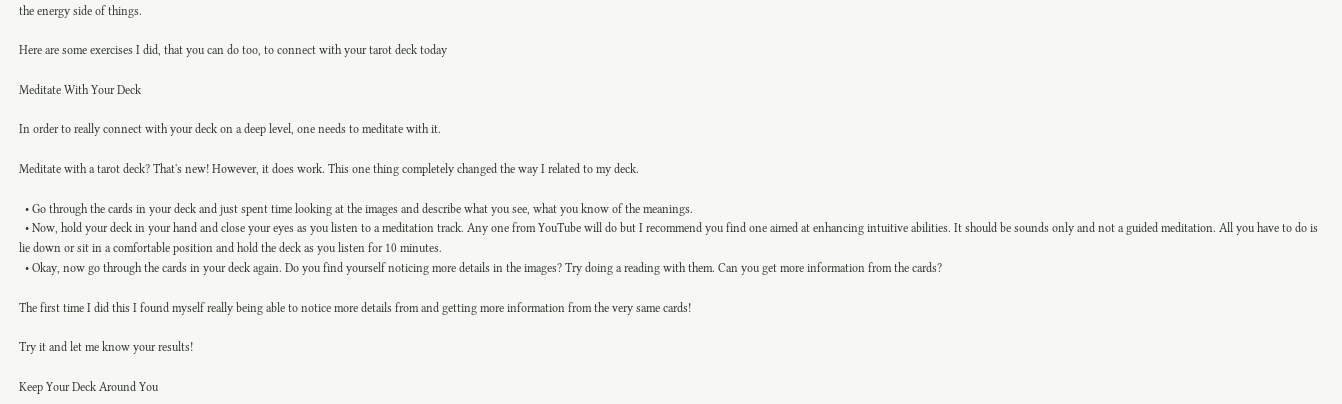the energy side of things.

Here are some exercises I did, that you can do too, to connect with your tarot deck today

Meditate With Your Deck

In order to really connect with your deck on a deep level, one needs to meditate with it.

Meditate with a tarot deck? That's new! However, it does work. This one thing completely changed the way I related to my deck.

  • Go through the cards in your deck and just spent time looking at the images and describe what you see, what you know of the meanings.
  • Now, hold your deck in your hand and close your eyes as you listen to a meditation track. Any one from YouTube will do but I recommend you find one aimed at enhancing intuitive abilities. It should be sounds only and not a guided meditation. All you have to do is lie down or sit in a comfortable position and hold the deck as you listen for 10 minutes.
  • Okay, now go through the cards in your deck again. Do you find yourself noticing more details in the images? Try doing a reading with them. Can you get more information from the cards?

The first time I did this I found myself really being able to notice more details from and getting more information from the very same cards!

Try it and let me know your results!

Keep Your Deck Around You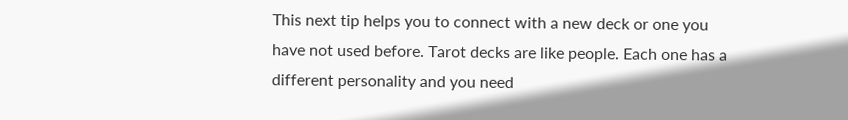This next tip helps you to connect with a new deck or one you have not used before. Tarot decks are like people. Each one has a different personality and you need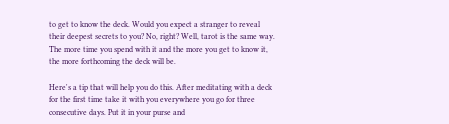to get to know the deck. Would you expect a stranger to reveal their deepest secrets to you? No, right? Well, tarot is the same way. The more time you spend with it and the more you get to know it, the more forthcoming the deck will be.

Here's a tip that will help you do this. After meditating with a deck for the first time take it with you everywhere you go for three consecutive days. Put it in your purse and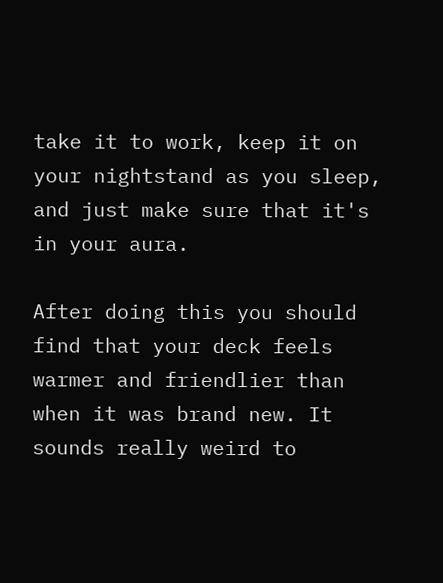take it to work, keep it on your nightstand as you sleep, and just make sure that it's in your aura.

After doing this you should find that your deck feels warmer and friendlier than when it was brand new. It sounds really weird to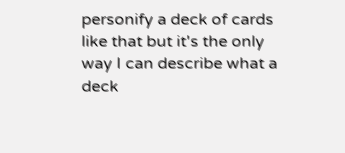personify a deck of cards like that but it's the only way I can describe what a deck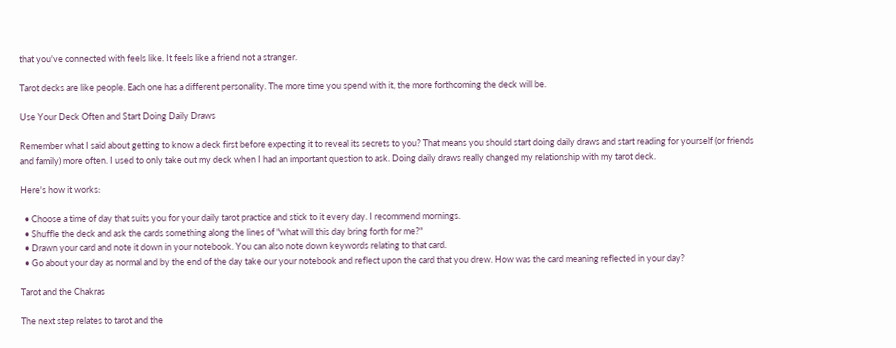that you've connected with feels like. It feels like a friend not a stranger.

Tarot decks are like people. Each one has a different personality. The more time you spend with it, the more forthcoming the deck will be.

Use Your Deck Often and Start Doing Daily Draws

Remember what I said about getting to know a deck first before expecting it to reveal its secrets to you? That means you should start doing daily draws and start reading for yourself (or friends and family) more often. I used to only take out my deck when I had an important question to ask. Doing daily draws really changed my relationship with my tarot deck.

Here's how it works:

  • Choose a time of day that suits you for your daily tarot practice and stick to it every day. I recommend mornings.
  • Shuffle the deck and ask the cards something along the lines of "what will this day bring forth for me?"
  • Drawn your card and note it down in your notebook. You can also note down keywords relating to that card.
  • Go about your day as normal and by the end of the day take our your notebook and reflect upon the card that you drew. How was the card meaning reflected in your day?

Tarot and the Chakras

The next step relates to tarot and the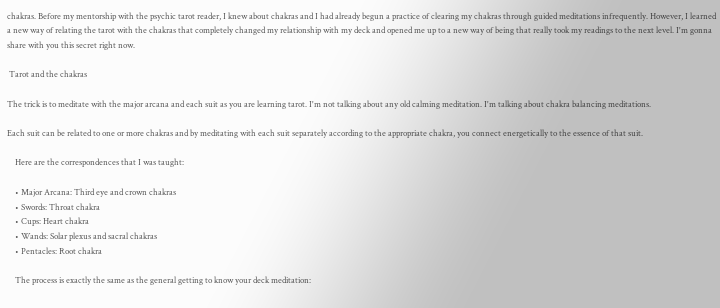chakras. Before my mentorship with the psychic tarot reader, I knew about chakras and I had already begun a practice of clearing my chakras through guided meditations infrequently. However, I learned a new way of relating the tarot with the chakras that completely changed my relationship with my deck and opened me up to a new way of being that really took my readings to the next level. I'm gonna share with you this secret right now.

 Tarot and the chakras

The trick is to meditate with the major arcana and each suit as you are learning tarot. I'm not talking about any old calming meditation. I'm talking about chakra balancing meditations.

Each suit can be related to one or more chakras and by meditating with each suit separately according to the appropriate chakra, you connect energetically to the essence of that suit.

    Here are the correspondences that I was taught:

    • Major Arcana: Third eye and crown chakras
    • Swords: Throat chakra
    • Cups: Heart chakra
    • Wands: Solar plexus and sacral chakras
    • Pentacles: Root chakra

    The process is exactly the same as the general getting to know your deck meditation: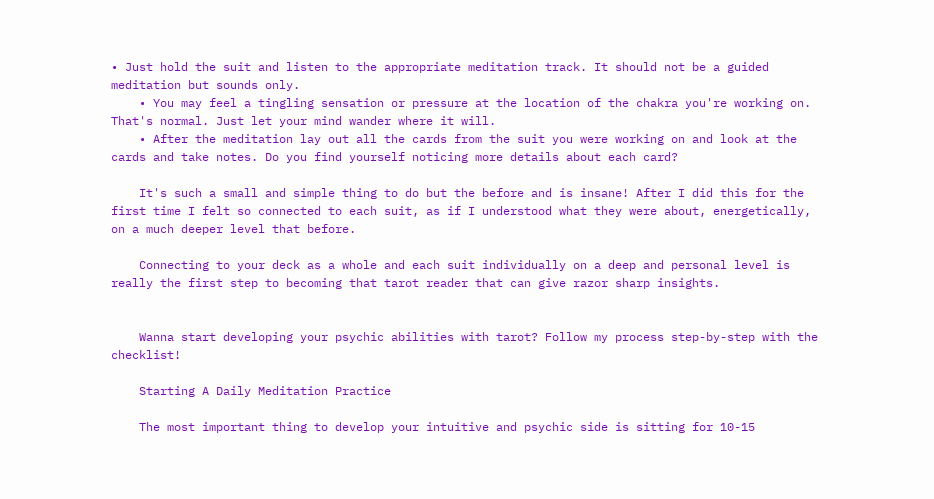• Just hold the suit and listen to the appropriate meditation track. It should not be a guided meditation but sounds only.
    • You may feel a tingling sensation or pressure at the location of the chakra you're working on. That's normal. Just let your mind wander where it will.
    • After the meditation lay out all the cards from the suit you were working on and look at the cards and take notes. Do you find yourself noticing more details about each card?

    It's such a small and simple thing to do but the before and is insane! After I did this for the first time I felt so connected to each suit, as if I understood what they were about, energetically, on a much deeper level that before.

    Connecting to your deck as a whole and each suit individually on a deep and personal level is really the first step to becoming that tarot reader that can give razor sharp insights.


    Wanna start developing your psychic abilities with tarot? Follow my process step-by-step with the checklist!

    Starting A Daily Meditation Practice

    The most important thing to develop your intuitive and psychic side is sitting for 10-15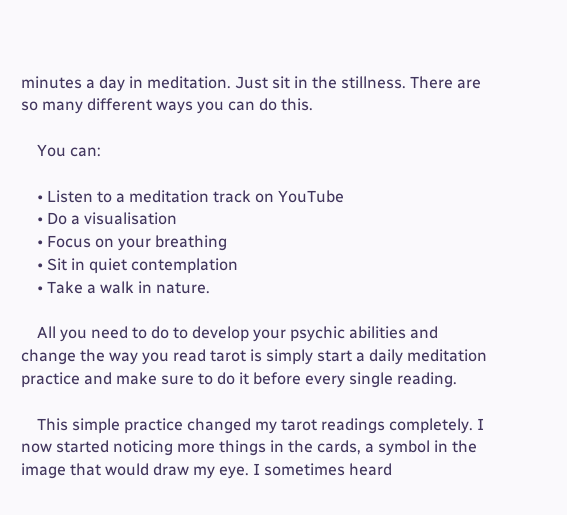minutes a day in meditation. Just sit in the stillness. There are so many different ways you can do this.

    You can:

    • Listen to a meditation track on YouTube
    • Do a visualisation
    • Focus on your breathing
    • Sit in quiet contemplation
    • Take a walk in nature.

    All you need to do to develop your psychic abilities and change the way you read tarot is simply start a daily meditation practice and make sure to do it before every single reading.

    This simple practice changed my tarot readings completely. I now started noticing more things in the cards, a symbol in the image that would draw my eye. I sometimes heard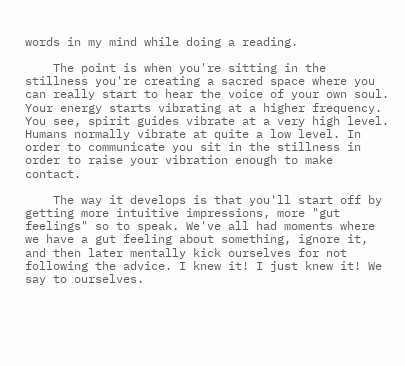words in my mind while doing a reading.

    The point is when you're sitting in the stillness you're creating a sacred space where you can really start to hear the voice of your own soul. Your energy starts vibrating at a higher frequency. You see, spirit guides vibrate at a very high level. Humans normally vibrate at quite a low level. In order to communicate you sit in the stillness in order to raise your vibration enough to make contact.

    The way it develops is that you'll start off by getting more intuitive impressions, more "gut feelings" so to speak. We've all had moments where we have a gut feeling about something, ignore it, and then later mentally kick ourselves for not following the advice. I knew it! I just knew it! We say to ourselves.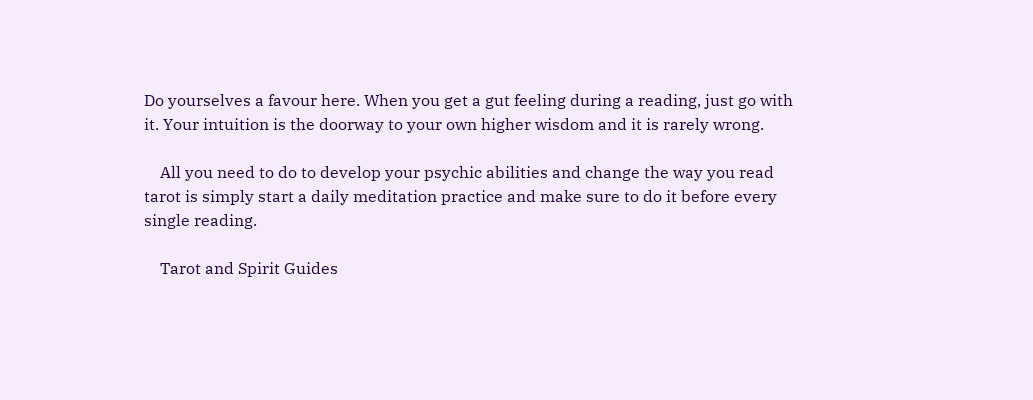Do yourselves a favour here. When you get a gut feeling during a reading, just go with it. Your intuition is the doorway to your own higher wisdom and it is rarely wrong.

    All you need to do to develop your psychic abilities and change the way you read tarot is simply start a daily meditation practice and make sure to do it before every single reading.

    Tarot and Spirit Guides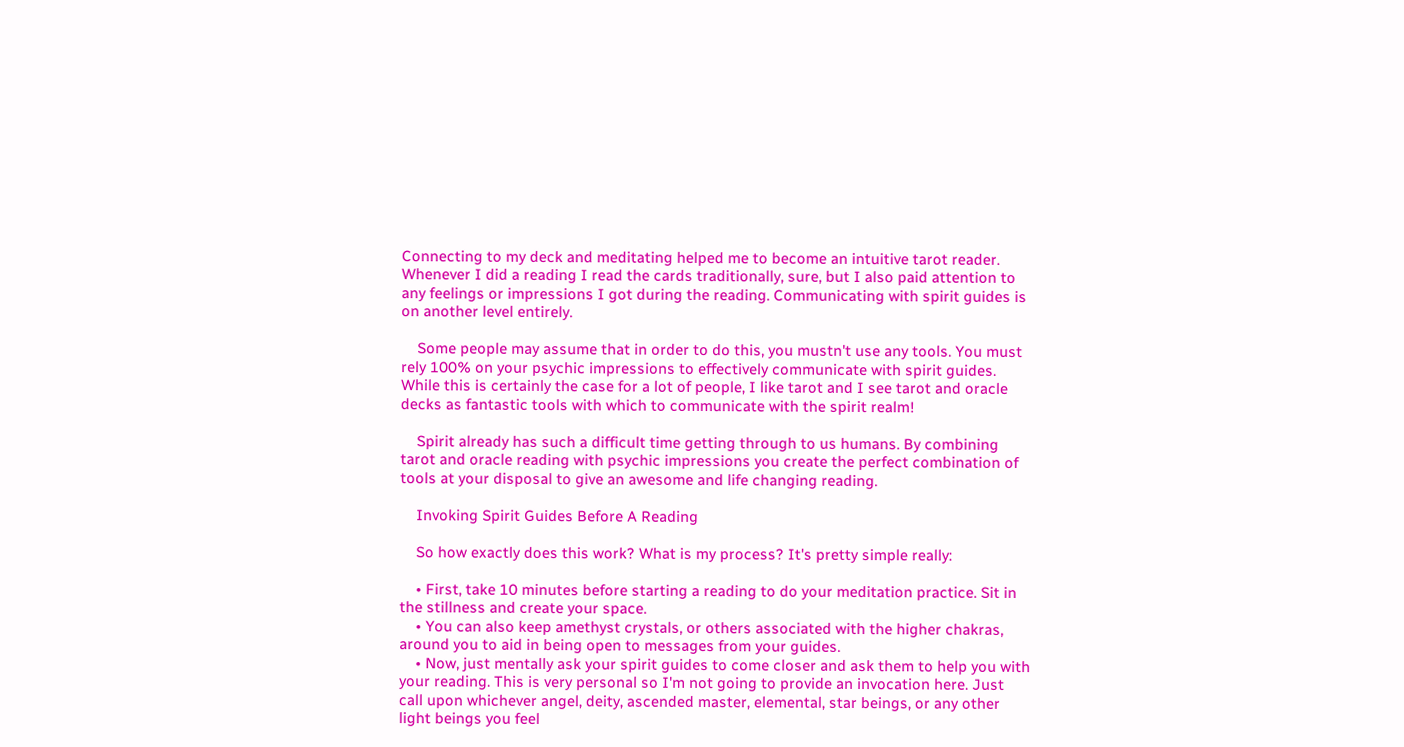Connecting to my deck and meditating helped me to become an intuitive tarot reader. Whenever I did a reading I read the cards traditionally, sure, but I also paid attention to any feelings or impressions I got during the reading. Communicating with spirit guides is on another level entirely.

    Some people may assume that in order to do this, you mustn't use any tools. You must rely 100% on your psychic impressions to effectively communicate with spirit guides. While this is certainly the case for a lot of people, I like tarot and I see tarot and oracle decks as fantastic tools with which to communicate with the spirit realm!

    Spirit already has such a difficult time getting through to us humans. By combining tarot and oracle reading with psychic impressions you create the perfect combination of tools at your disposal to give an awesome and life changing reading.

    Invoking Spirit Guides Before A Reading

    So how exactly does this work? What is my process? It's pretty simple really:

    • First, take 10 minutes before starting a reading to do your meditation practice. Sit in the stillness and create your space.
    • You can also keep amethyst crystals, or others associated with the higher chakras, around you to aid in being open to messages from your guides.
    • Now, just mentally ask your spirit guides to come closer and ask them to help you with your reading. This is very personal so I'm not going to provide an invocation here. Just call upon whichever angel, deity, ascended master, elemental, star beings, or any other light beings you feel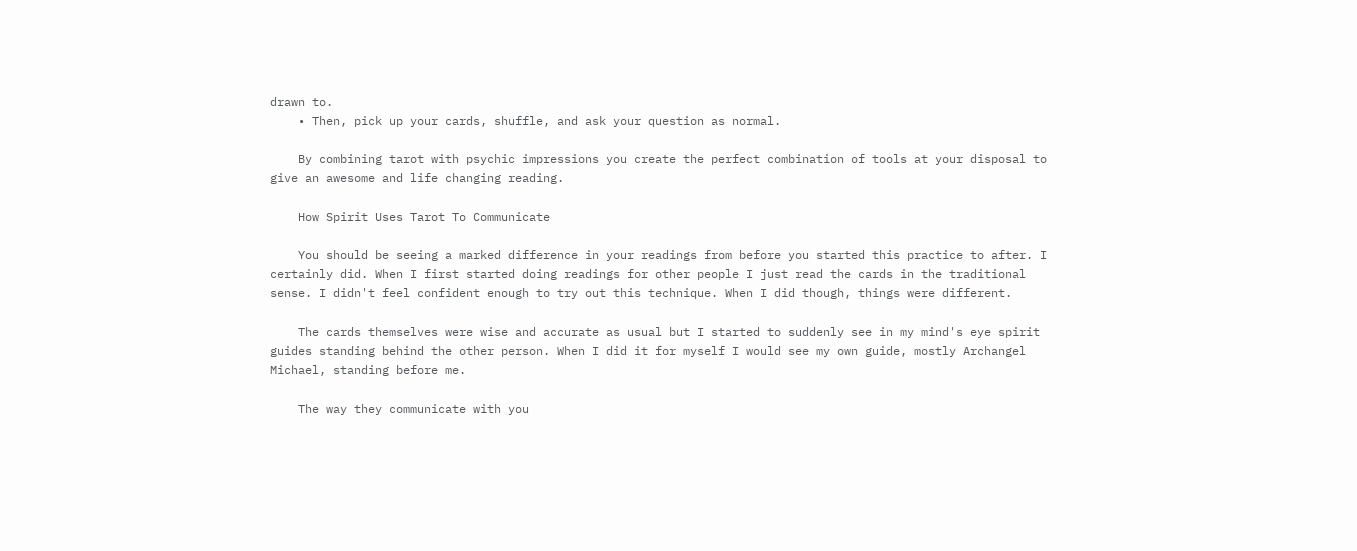drawn to.
    • Then, pick up your cards, shuffle, and ask your question as normal.

    By combining tarot with psychic impressions you create the perfect combination of tools at your disposal to give an awesome and life changing reading.

    How Spirit Uses Tarot To Communicate

    You should be seeing a marked difference in your readings from before you started this practice to after. I certainly did. When I first started doing readings for other people I just read the cards in the traditional sense. I didn't feel confident enough to try out this technique. When I did though, things were different.

    The cards themselves were wise and accurate as usual but I started to suddenly see in my mind's eye spirit guides standing behind the other person. When I did it for myself I would see my own guide, mostly Archangel Michael, standing before me.

    The way they communicate with you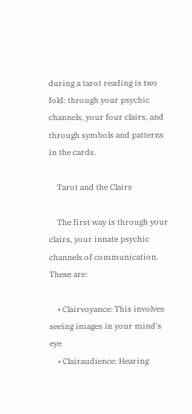during a tarot reading is two fold: through your psychic channels, your four clairs, and through symbols and patterns in the cards.

    Tarot and the Clairs

    The first way is through your clairs, your innate psychic channels of communication. These are:

    • Clairvoyance: This involves seeing images in your mind's eye
    • Clairaudience: Hearing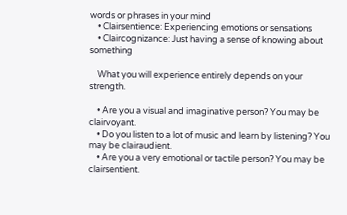words or phrases in your mind
    • Clairsentience: Experiencing emotions or sensations
    • Claircognizance: Just having a sense of knowing about something

    What you will experience entirely depends on your strength.

    • Are you a visual and imaginative person? You may be clairvoyant.
    • Do you listen to a lot of music and learn by listening? You may be clairaudient.
    • Are you a very emotional or tactile person? You may be clairsentient.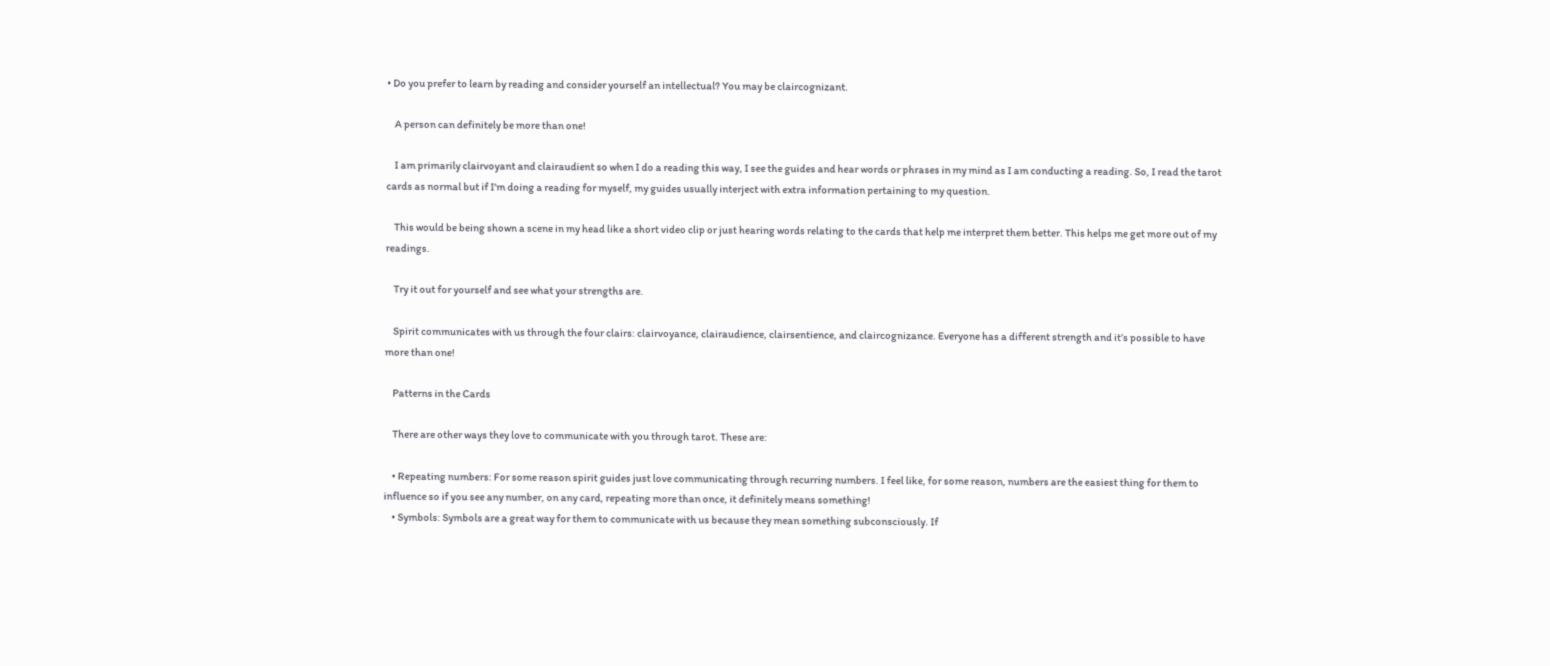• Do you prefer to learn by reading and consider yourself an intellectual? You may be claircognizant.

    A person can definitely be more than one!

    I am primarily clairvoyant and clairaudient so when I do a reading this way, I see the guides and hear words or phrases in my mind as I am conducting a reading. So, I read the tarot cards as normal but if I'm doing a reading for myself, my guides usually interject with extra information pertaining to my question.

    This would be being shown a scene in my head like a short video clip or just hearing words relating to the cards that help me interpret them better. This helps me get more out of my readings.

    Try it out for yourself and see what your strengths are.

    Spirit communicates with us through the four clairs: clairvoyance, clairaudience, clairsentience, and claircognizance. Everyone has a different strength and it’s possible to have more than one!

    Patterns in the Cards

    There are other ways they love to communicate with you through tarot. These are:

    • Repeating numbers: For some reason spirit guides just love communicating through recurring numbers. I feel like, for some reason, numbers are the easiest thing for them to influence so if you see any number, on any card, repeating more than once, it definitely means something!
    • Symbols: Symbols are a great way for them to communicate with us because they mean something subconsciously. If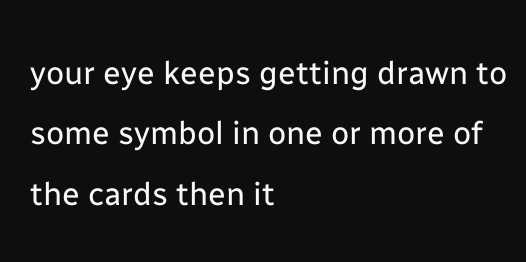your eye keeps getting drawn to some symbol in one or more of the cards then it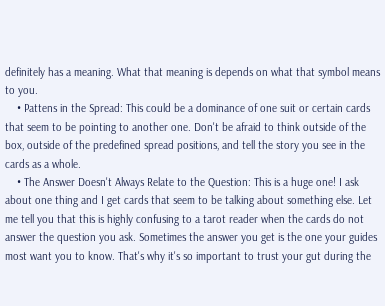definitely has a meaning. What that meaning is depends on what that symbol means to you.
    • Pattens in the Spread: This could be a dominance of one suit or certain cards that seem to be pointing to another one. Don't be afraid to think outside of the box, outside of the predefined spread positions, and tell the story you see in the cards as a whole.
    • The Answer Doesn't Always Relate to the Question: This is a huge one! I ask about one thing and I get cards that seem to be talking about something else. Let me tell you that this is highly confusing to a tarot reader when the cards do not answer the question you ask. Sometimes the answer you get is the one your guides most want you to know. That's why it's so important to trust your gut during the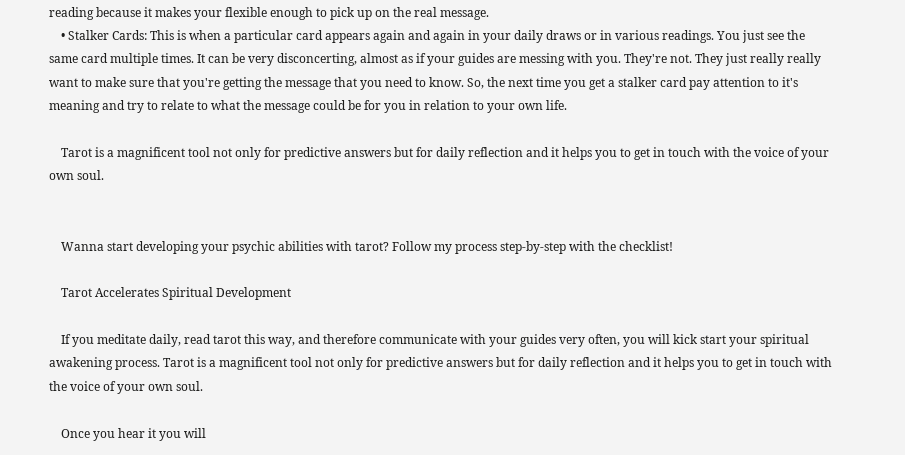reading because it makes your flexible enough to pick up on the real message.
    • Stalker Cards: This is when a particular card appears again and again in your daily draws or in various readings. You just see the same card multiple times. It can be very disconcerting, almost as if your guides are messing with you. They're not. They just really really want to make sure that you're getting the message that you need to know. So, the next time you get a stalker card pay attention to it's meaning and try to relate to what the message could be for you in relation to your own life.

    Tarot is a magnificent tool not only for predictive answers but for daily reflection and it helps you to get in touch with the voice of your own soul.


    Wanna start developing your psychic abilities with tarot? Follow my process step-by-step with the checklist!

    Tarot Accelerates Spiritual Development

    If you meditate daily, read tarot this way, and therefore communicate with your guides very often, you will kick start your spiritual awakening process. Tarot is a magnificent tool not only for predictive answers but for daily reflection and it helps you to get in touch with the voice of your own soul.

    Once you hear it you will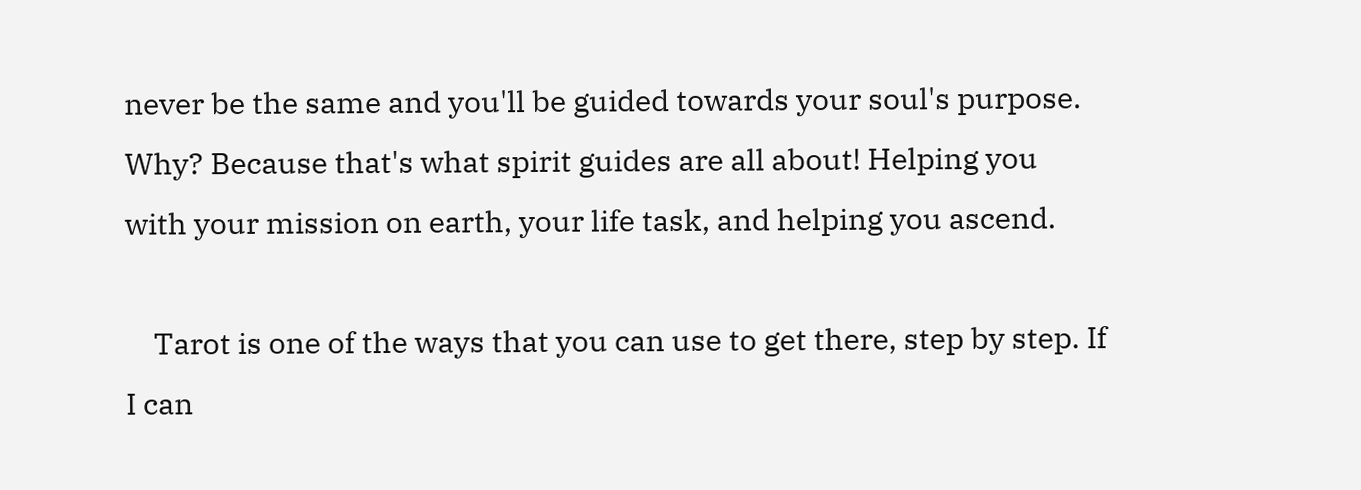never be the same and you'll be guided towards your soul's purpose. Why? Because that's what spirit guides are all about! Helping you with your mission on earth, your life task, and helping you ascend.

    Tarot is one of the ways that you can use to get there, step by step. If I can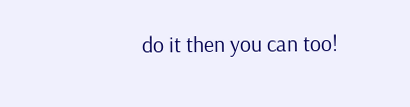do it then you can too!